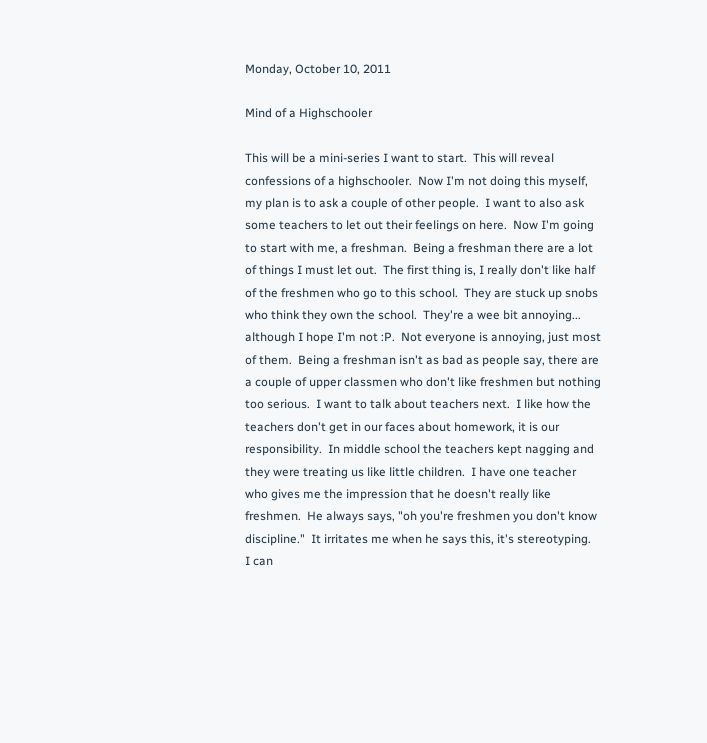Monday, October 10, 2011

Mind of a Highschooler

This will be a mini-series I want to start.  This will reveal confessions of a highschooler.  Now I'm not doing this myself, my plan is to ask a couple of other people.  I want to also ask some teachers to let out their feelings on here.  Now I'm going to start with me, a freshman.  Being a freshman there are a lot of things I must let out.  The first thing is, I really don't like half of the freshmen who go to this school.  They are stuck up snobs who think they own the school.  They're a wee bit annoying... although I hope I'm not :P.  Not everyone is annoying, just most of them.  Being a freshman isn't as bad as people say, there are a couple of upper classmen who don't like freshmen but nothing too serious.  I want to talk about teachers next.  I like how the teachers don't get in our faces about homework, it is our responsibility.  In middle school the teachers kept nagging and they were treating us like little children.  I have one teacher who gives me the impression that he doesn't really like freshmen.  He always says, "oh you're freshmen you don't know discipline."  It irritates me when he says this, it's stereotyping.  I can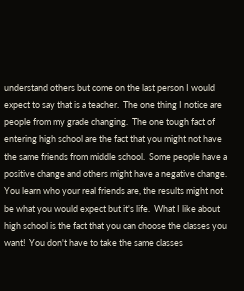understand others but come on the last person I would expect to say that is a teacher.  The one thing I notice are people from my grade changing.  The one tough fact of entering high school are the fact that you might not have the same friends from middle school.  Some people have a positive change and others might have a negative change.  You learn who your real friends are, the results might not be what you would expect but it's life.  What I like about high school is the fact that you can choose the classes you want!  You don't have to take the same classes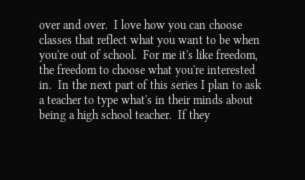over and over.  I love how you can choose classes that reflect what you want to be when you're out of school.  For me it's like freedom, the freedom to choose what you're interested in.  In the next part of this series I plan to ask a teacher to type what's in their minds about being a high school teacher.  If they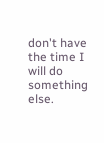don't have the time I will do something else.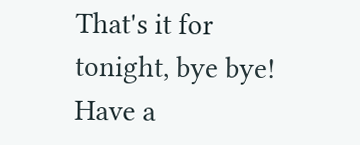That's it for tonight, bye bye!  Have a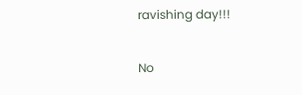ravishing day!!!

No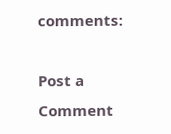comments:

Post a Comment